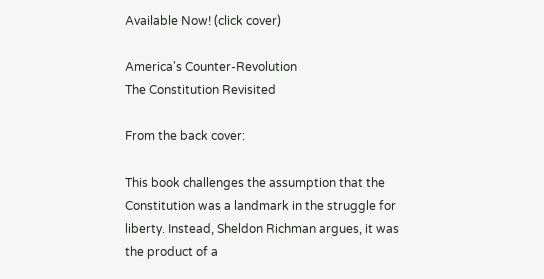Available Now! (click cover)

America's Counter-Revolution
The Constitution Revisited

From the back cover:

This book challenges the assumption that the Constitution was a landmark in the struggle for liberty. Instead, Sheldon Richman argues, it was the product of a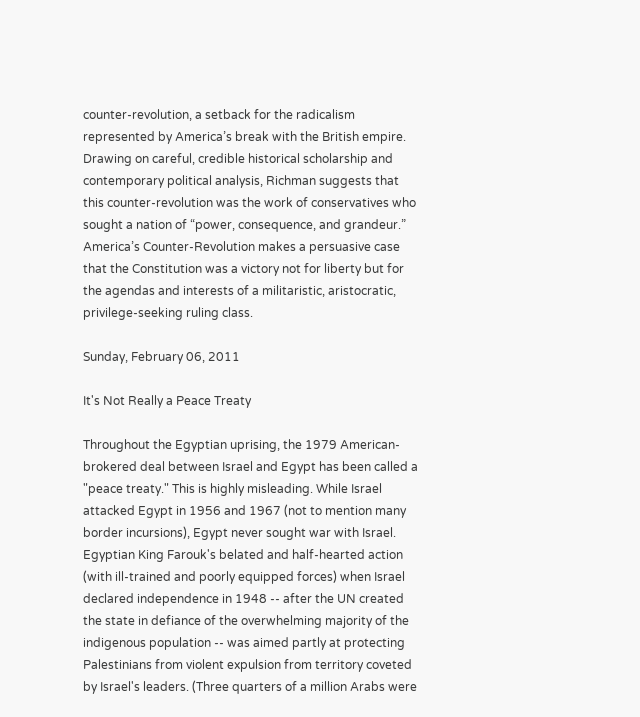counter-revolution, a setback for the radicalism represented by America’s break with the British empire. Drawing on careful, credible historical scholarship and contemporary political analysis, Richman suggests that this counter-revolution was the work of conservatives who sought a nation of “power, consequence, and grandeur.” America’s Counter-Revolution makes a persuasive case that the Constitution was a victory not for liberty but for the agendas and interests of a militaristic, aristocratic, privilege-seeking ruling class.

Sunday, February 06, 2011

It's Not Really a Peace Treaty

Throughout the Egyptian uprising, the 1979 American-brokered deal between Israel and Egypt has been called a "peace treaty." This is highly misleading. While Israel attacked Egypt in 1956 and 1967 (not to mention many border incursions), Egypt never sought war with Israel. Egyptian King Farouk's belated and half-hearted action (with ill-trained and poorly equipped forces) when Israel declared independence in 1948 -- after the UN created the state in defiance of the overwhelming majority of the indigenous population -- was aimed partly at protecting Palestinians from violent expulsion from territory coveted by Israel's leaders. (Three quarters of a million Arabs were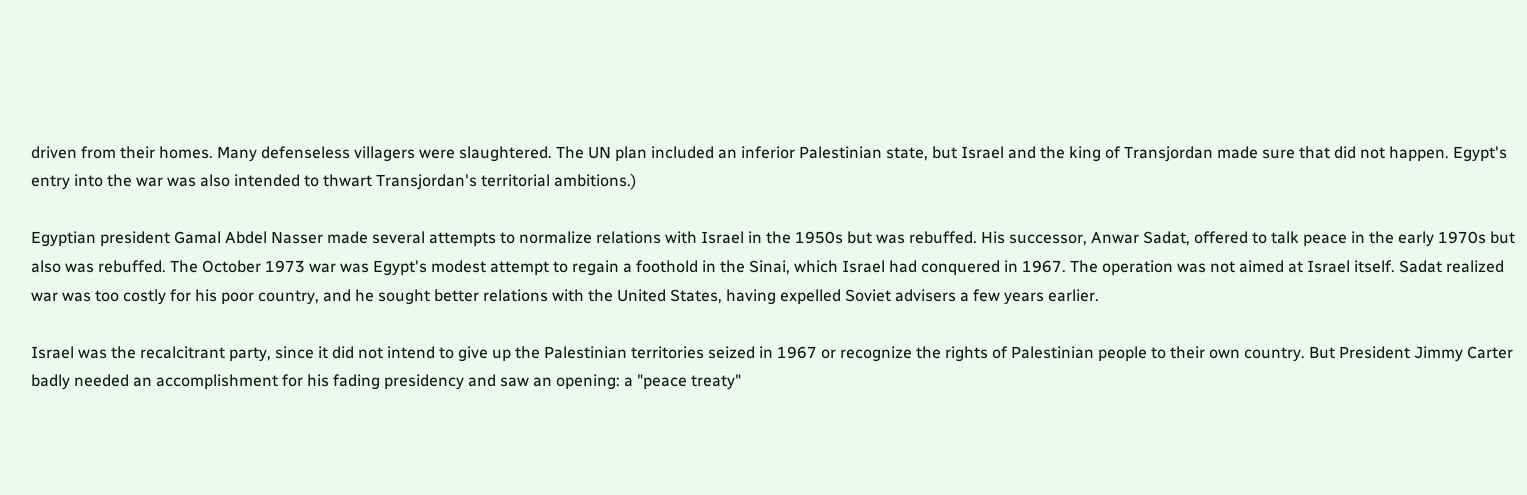driven from their homes. Many defenseless villagers were slaughtered. The UN plan included an inferior Palestinian state, but Israel and the king of Transjordan made sure that did not happen. Egypt's entry into the war was also intended to thwart Transjordan's territorial ambitions.)

Egyptian president Gamal Abdel Nasser made several attempts to normalize relations with Israel in the 1950s but was rebuffed. His successor, Anwar Sadat, offered to talk peace in the early 1970s but also was rebuffed. The October 1973 war was Egypt's modest attempt to regain a foothold in the Sinai, which Israel had conquered in 1967. The operation was not aimed at Israel itself. Sadat realized war was too costly for his poor country, and he sought better relations with the United States, having expelled Soviet advisers a few years earlier.

Israel was the recalcitrant party, since it did not intend to give up the Palestinian territories seized in 1967 or recognize the rights of Palestinian people to their own country. But President Jimmy Carter badly needed an accomplishment for his fading presidency and saw an opening: a "peace treaty"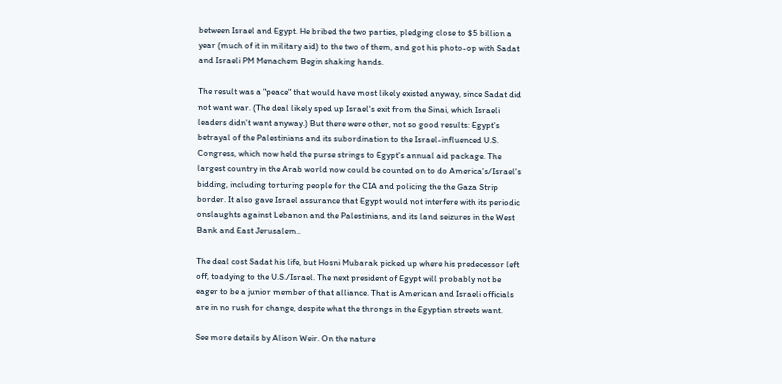between Israel and Egypt. He bribed the two parties, pledging close to $5 billion a year (much of it in military aid) to the two of them, and got his photo-op with Sadat and Israeli PM Menachem Begin shaking hands.

The result was a "peace" that would have most likely existed anyway, since Sadat did not want war. (The deal likely sped up Israel's exit from the Sinai, which Israeli leaders didn't want anyway.) But there were other, not so good results: Egypt's betrayal of the Palestinians and its subordination to the Israel-influenced U.S. Congress, which now held the purse strings to Egypt's annual aid package. The largest country in the Arab world now could be counted on to do America's/Israel's bidding, including torturing people for the CIA and policing the the Gaza Strip border. It also gave Israel assurance that Egypt would not interfere with its periodic onslaughts against Lebanon and the Palestinians, and its land seizures in the West Bank and East Jerusalem..

The deal cost Sadat his life, but Hosni Mubarak picked up where his predecessor left off, toadying to the U.S./Israel. The next president of Egypt will probably not be eager to be a junior member of that alliance. That is American and Israeli officials are in no rush for change, despite what the throngs in the Egyptian streets want.

See more details by Alison Weir. On the nature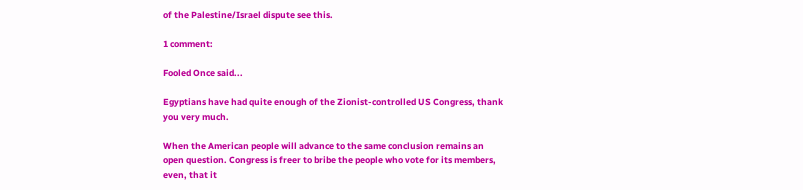of the Palestine/Israel dispute see this.

1 comment:

Fooled Once said...

Egyptians have had quite enough of the Zionist-controlled US Congress, thank you very much.

When the American people will advance to the same conclusion remains an open question. Congress is freer to bribe the people who vote for its members, even, that it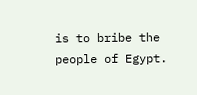is to bribe the people of Egypt.